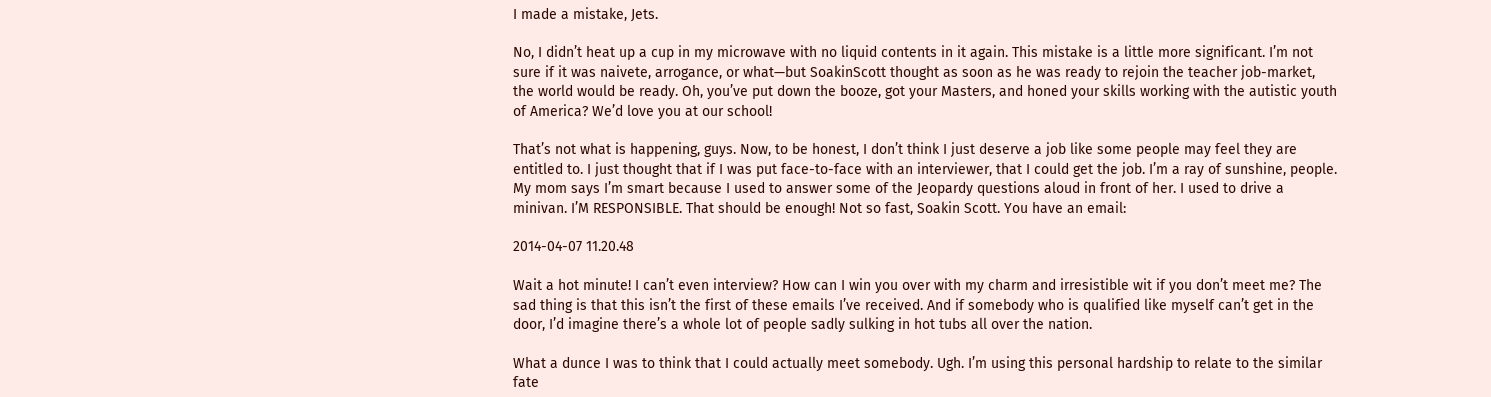I made a mistake, Jets.

No, I didn’t heat up a cup in my microwave with no liquid contents in it again. This mistake is a little more significant. I’m not sure if it was naivete, arrogance, or what—but SoakinScott thought as soon as he was ready to rejoin the teacher job-market, the world would be ready. Oh, you’ve put down the booze, got your Masters, and honed your skills working with the autistic youth of America? We’d love you at our school!

That’s not what is happening, guys. Now, to be honest, I don’t think I just deserve a job like some people may feel they are entitled to. I just thought that if I was put face-to-face with an interviewer, that I could get the job. I’m a ray of sunshine, people. My mom says I’m smart because I used to answer some of the Jeopardy questions aloud in front of her. I used to drive a minivan. I’M RESPONSIBLE. That should be enough! Not so fast, Soakin Scott. You have an email:

2014-04-07 11.20.48

Wait a hot minute! I can’t even interview? How can I win you over with my charm and irresistible wit if you don’t meet me? The sad thing is that this isn’t the first of these emails I’ve received. And if somebody who is qualified like myself can’t get in the door, I’d imagine there’s a whole lot of people sadly sulking in hot tubs all over the nation.

What a dunce I was to think that I could actually meet somebody. Ugh. I’m using this personal hardship to relate to the similar fate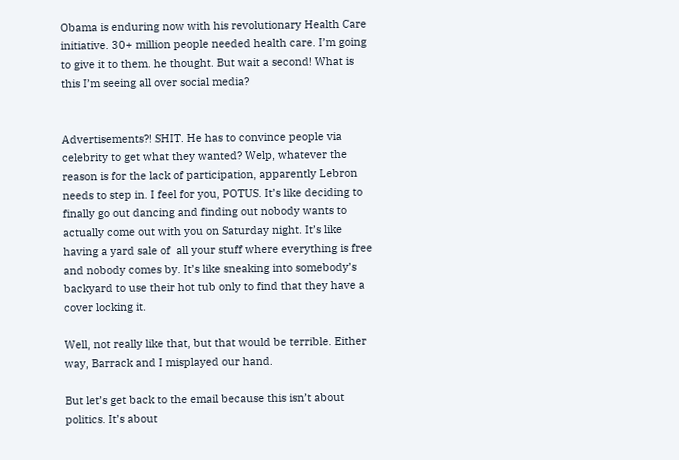Obama is enduring now with his revolutionary Health Care initiative. 30+ million people needed health care. I’m going to give it to them. he thought. But wait a second! What is this I’m seeing all over social media?


Advertisements?! SHIT. He has to convince people via celebrity to get what they wanted? Welp, whatever the reason is for the lack of participation, apparently Lebron needs to step in. I feel for you, POTUS. It’s like deciding to finally go out dancing and finding out nobody wants to actually come out with you on Saturday night. It’s like having a yard sale of  all your stuff where everything is free and nobody comes by. It’s like sneaking into somebody’s backyard to use their hot tub only to find that they have a cover locking it.

Well, not really like that, but that would be terrible. Either way, Barrack and I misplayed our hand.

But let’s get back to the email because this isn’t about politics. It’s about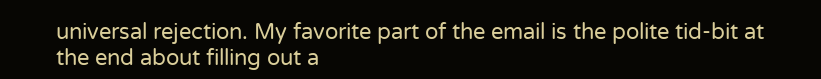universal rejection. My favorite part of the email is the polite tid-bit at the end about filling out a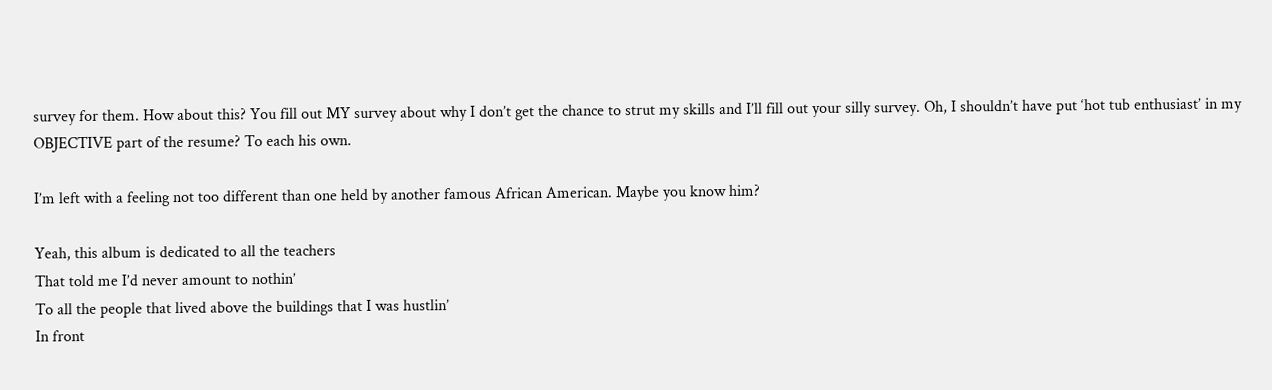survey for them. How about this? You fill out MY survey about why I don’t get the chance to strut my skills and I’ll fill out your silly survey. Oh, I shouldn’t have put ‘hot tub enthusiast’ in my OBJECTIVE part of the resume? To each his own.

I’m left with a feeling not too different than one held by another famous African American. Maybe you know him?

Yeah, this album is dedicated to all the teachers
That told me I’d never amount to nothin’
To all the people that lived above the buildings that I was hustlin’
In front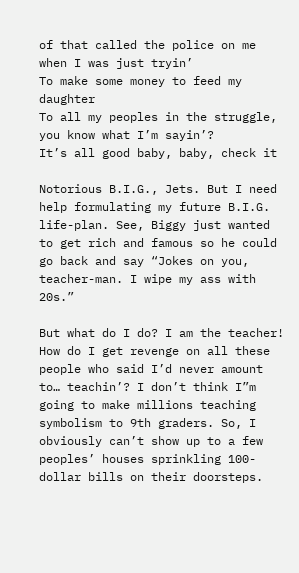of that called the police on me when I was just tryin’
To make some money to feed my daughter
To all my peoples in the struggle, you know what I’m sayin’?
It’s all good baby, baby, check it

Notorious B.I.G., Jets. But I need help formulating my future B.I.G. life-plan. See, Biggy just wanted to get rich and famous so he could go back and say “Jokes on you, teacher-man. I wipe my ass with 20s.”

But what do I do? I am the teacher! How do I get revenge on all these people who said I’d never amount to… teachin’? I don’t think I”m going to make millions teaching symbolism to 9th graders. So, I obviously can’t show up to a few peoples’ houses sprinkling 100-dollar bills on their doorsteps.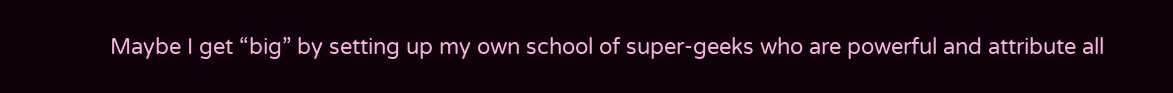Maybe I get “big” by setting up my own school of super-geeks who are powerful and attribute all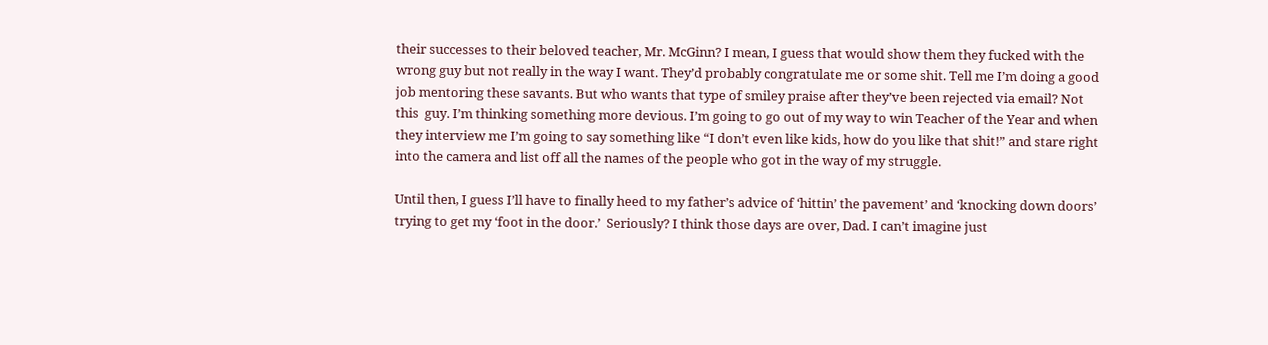their successes to their beloved teacher, Mr. McGinn? I mean, I guess that would show them they fucked with the wrong guy but not really in the way I want. They’d probably congratulate me or some shit. Tell me I’m doing a good job mentoring these savants. But who wants that type of smiley praise after they’ve been rejected via email? Not this  guy. I’m thinking something more devious. I’m going to go out of my way to win Teacher of the Year and when they interview me I’m going to say something like “I don’t even like kids, how do you like that shit!” and stare right into the camera and list off all the names of the people who got in the way of my struggle.

Until then, I guess I’ll have to finally heed to my father’s advice of ‘hittin’ the pavement’ and ‘knocking down doors’ trying to get my ‘foot in the door.’  Seriously? I think those days are over, Dad. I can’t imagine just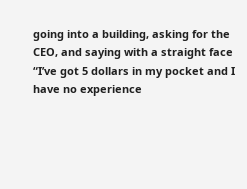going into a building, asking for the CEO, and saying with a straight face “I’ve got 5 dollars in my pocket and I have no experience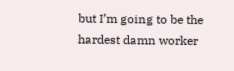but I’m going to be the hardest damn worker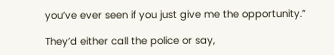you’ve ever seen if you just give me the opportunity.”

They’d either call the police or say,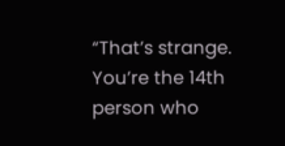“That’s strange. You’re the 14th person who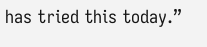has tried this today.”